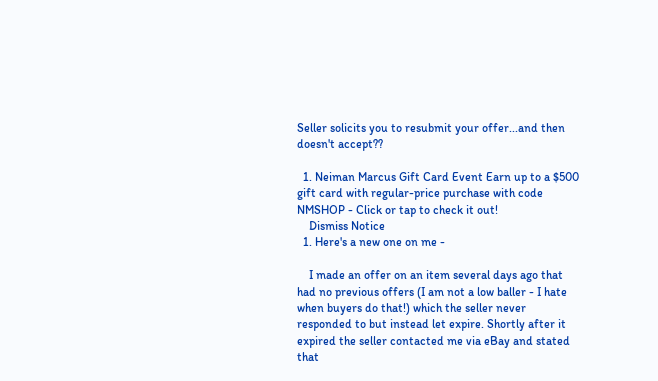Seller solicits you to resubmit your offer...and then doesn't accept??

  1. Neiman Marcus Gift Card Event Earn up to a $500 gift card with regular-price purchase with code NMSHOP - Click or tap to check it out!
    Dismiss Notice
  1. Here's a new one on me -

    I made an offer on an item several days ago that had no previous offers (I am not a low baller - I hate when buyers do that!) which the seller never responded to but instead let expire. Shortly after it expired the seller contacted me via eBay and stated that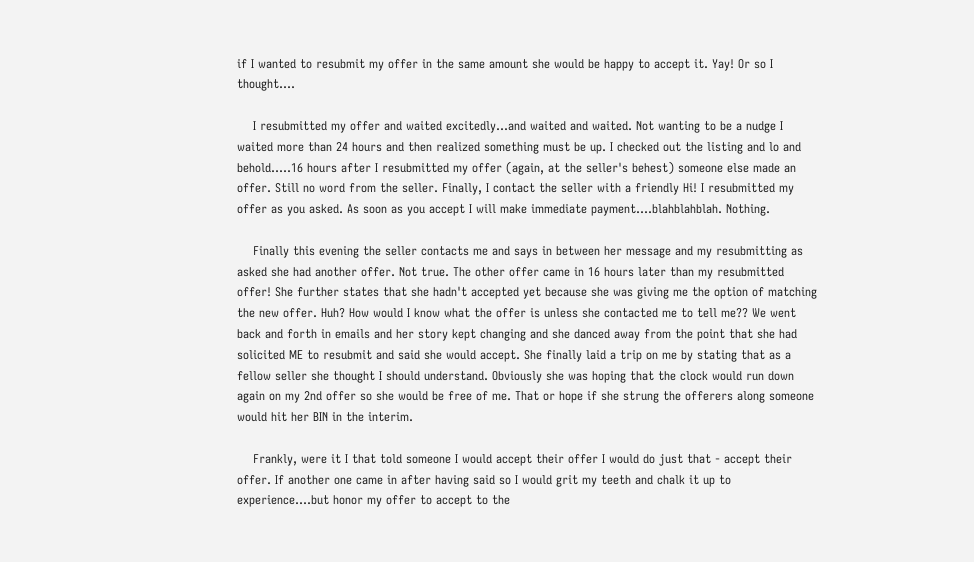if I wanted to resubmit my offer in the same amount she would be happy to accept it. Yay! Or so I thought....

    I resubmitted my offer and waited excitedly...and waited and waited. Not wanting to be a nudge I waited more than 24 hours and then realized something must be up. I checked out the listing and lo and behold.....16 hours after I resubmitted my offer (again, at the seller's behest) someone else made an offer. Still no word from the seller. Finally, I contact the seller with a friendly Hi! I resubmitted my offer as you asked. As soon as you accept I will make immediate payment....blahblahblah. Nothing.

    Finally this evening the seller contacts me and says in between her message and my resubmitting as asked she had another offer. Not true. The other offer came in 16 hours later than my resubmitted offer! She further states that she hadn't accepted yet because she was giving me the option of matching the new offer. Huh? How would I know what the offer is unless she contacted me to tell me?? We went back and forth in emails and her story kept changing and she danced away from the point that she had solicited ME to resubmit and said she would accept. She finally laid a trip on me by stating that as a fellow seller she thought I should understand. Obviously she was hoping that the clock would run down again on my 2nd offer so she would be free of me. That or hope if she strung the offerers along someone would hit her BIN in the interim.

    Frankly, were it I that told someone I would accept their offer I would do just that - accept their offer. If another one came in after having said so I would grit my teeth and chalk it up to experience....but honor my offer to accept to the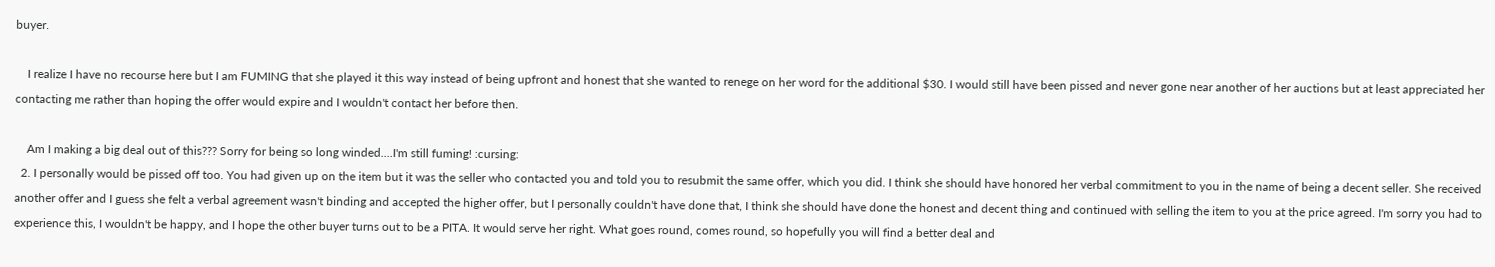buyer.

    I realize I have no recourse here but I am FUMING that she played it this way instead of being upfront and honest that she wanted to renege on her word for the additional $30. I would still have been pissed and never gone near another of her auctions but at least appreciated her contacting me rather than hoping the offer would expire and I wouldn't contact her before then.

    Am I making a big deal out of this??? Sorry for being so long winded....I'm still fuming! :cursing:
  2. I personally would be pissed off too. You had given up on the item but it was the seller who contacted you and told you to resubmit the same offer, which you did. I think she should have honored her verbal commitment to you in the name of being a decent seller. She received another offer and I guess she felt a verbal agreement wasn't binding and accepted the higher offer, but I personally couldn't have done that, I think she should have done the honest and decent thing and continued with selling the item to you at the price agreed. I'm sorry you had to experience this, I wouldn't be happy, and I hope the other buyer turns out to be a PITA. It would serve her right. What goes round, comes round, so hopefully you will find a better deal and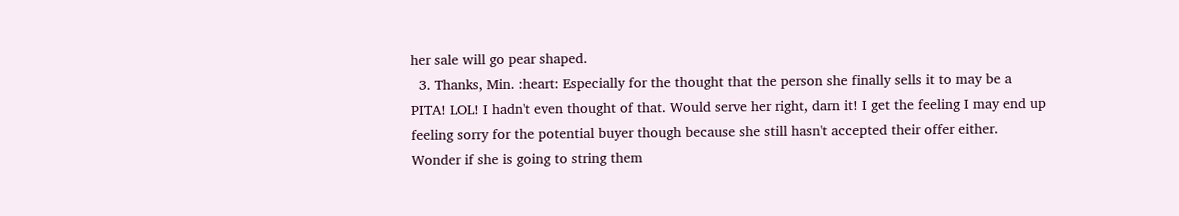her sale will go pear shaped.
  3. Thanks, Min. :heart: Especially for the thought that the person she finally sells it to may be a PITA! LOL! I hadn't even thought of that. Would serve her right, darn it! I get the feeling I may end up feeling sorry for the potential buyer though because she still hasn't accepted their offer either. Wonder if she is going to string them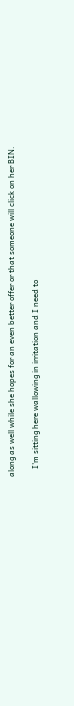along as well while she hopes for an even better offer or that someone will click on her BIN.

    I'm sitting here wallowing in irritation and I need to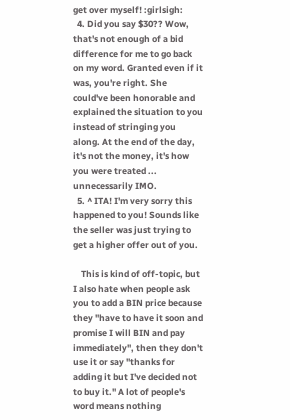get over myself! :girlsigh:
  4. Did you say $30?? Wow, that's not enough of a bid difference for me to go back on my word. Granted even if it was, you're right. She could've been honorable and explained the situation to you instead of stringing you along. At the end of the day, it's not the money, it's how you were treated ... unnecessarily IMO.
  5. ^ ITA! I'm very sorry this happened to you! Sounds like the seller was just trying to get a higher offer out of you.

    This is kind of off-topic, but I also hate when people ask you to add a BIN price because they "have to have it soon and promise I will BIN and pay immediately", then they don't use it or say "thanks for adding it but I've decided not to buy it." A lot of people's word means nothing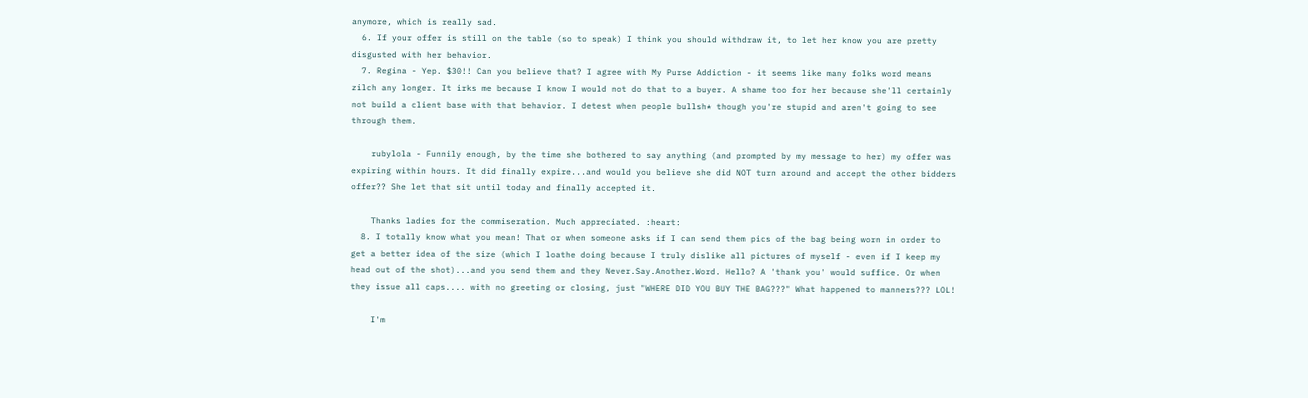anymore, which is really sad.
  6. If your offer is still on the table (so to speak) I think you should withdraw it, to let her know you are pretty disgusted with her behavior.
  7. Regina - Yep. $30!! Can you believe that? I agree with My Purse Addiction - it seems like many folks word means zilch any longer. It irks me because I know I would not do that to a buyer. A shame too for her because she'll certainly not build a client base with that behavior. I detest when people bullsh* though you're stupid and aren't going to see through them.

    rubylola - Funnily enough, by the time she bothered to say anything (and prompted by my message to her) my offer was expiring within hours. It did finally expire...and would you believe she did NOT turn around and accept the other bidders offer?? She let that sit until today and finally accepted it.

    Thanks ladies for the commiseration. Much appreciated. :heart:
  8. I totally know what you mean! That or when someone asks if I can send them pics of the bag being worn in order to get a better idea of the size (which I loathe doing because I truly dislike all pictures of myself - even if I keep my head out of the shot)...and you send them and they Never.Say.Another.Word. Hello? A 'thank you' would suffice. Or when they issue all caps.... with no greeting or closing, just "WHERE DID YOU BUY THE BAG???" What happened to manners??? LOL!

    I'm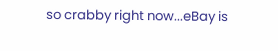so crabby right now...eBay is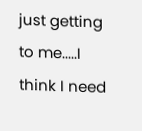just getting to me.....I think I need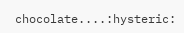chocolate....:hysteric: